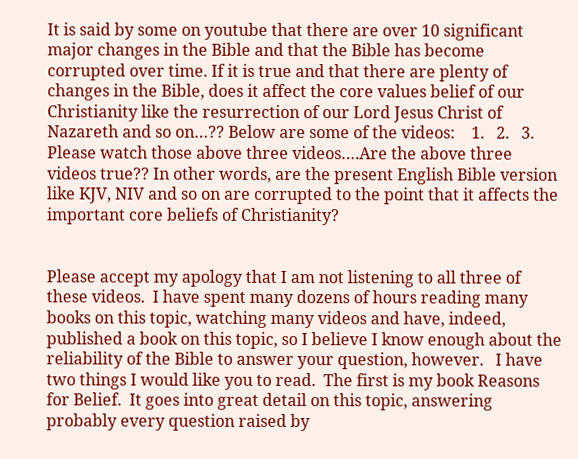It is said by some on youtube that there are over 10 significant major changes in the Bible and that the Bible has become corrupted over time. If it is true and that there are plenty of changes in the Bible, does it affect the core values belief of our Christianity like the resurrection of our Lord Jesus Christ of Nazareth and so on…?? Below are some of the videos:    1.   2.   3.   Please watch those above three videos….Are the above three videos true?? In other words, are the present English Bible version like KJV, NIV and so on are corrupted to the point that it affects the important core beliefs of Christianity?


Please accept my apology that I am not listening to all three of these videos.  I have spent many dozens of hours reading many books on this topic, watching many videos and have, indeed, published a book on this topic, so I believe I know enough about the reliability of the Bible to answer your question, however.   I have two things I would like you to read.  The first is my book Reasons for Belief.  It goes into great detail on this topic, answering probably every question raised by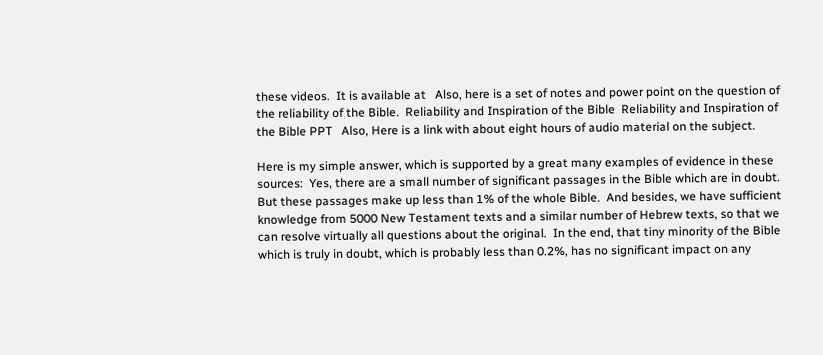these videos.  It is available at   Also, here is a set of notes and power point on the question of the reliability of the Bible.  Reliability and Inspiration of the Bible  Reliability and Inspiration of the Bible PPT   Also, Here is a link with about eight hours of audio material on the subject.

Here is my simple answer, which is supported by a great many examples of evidence in these sources:  Yes, there are a small number of significant passages in the Bible which are in doubt.  But these passages make up less than 1% of the whole Bible.  And besides, we have sufficient knowledge from 5000 New Testament texts and a similar number of Hebrew texts, so that we can resolve virtually all questions about the original.  In the end, that tiny minority of the Bible which is truly in doubt, which is probably less than 0.2%, has no significant impact on any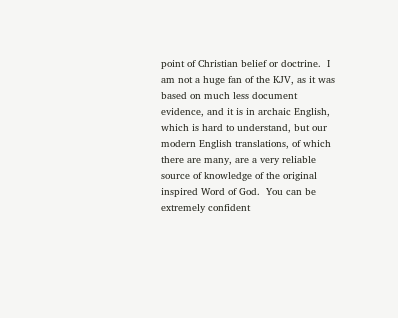point of Christian belief or doctrine.  I am not a huge fan of the KJV, as it was based on much less document evidence, and it is in archaic English, which is hard to understand, but our modern English translations, of which there are many, are a very reliable source of knowledge of the original inspired Word of God.  You can be extremely confident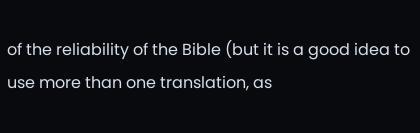of the reliability of the Bible (but it is a good idea to use more than one translation, as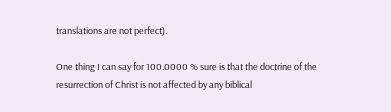translations are not perfect).

One thing I can say for 100.0000 % sure is that the doctrine of the resurrection of Christ is not affected by any biblical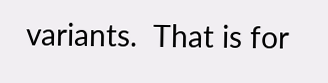variants.  That is for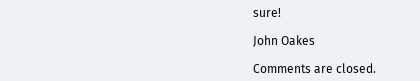sure!

John Oakes

Comments are closed.